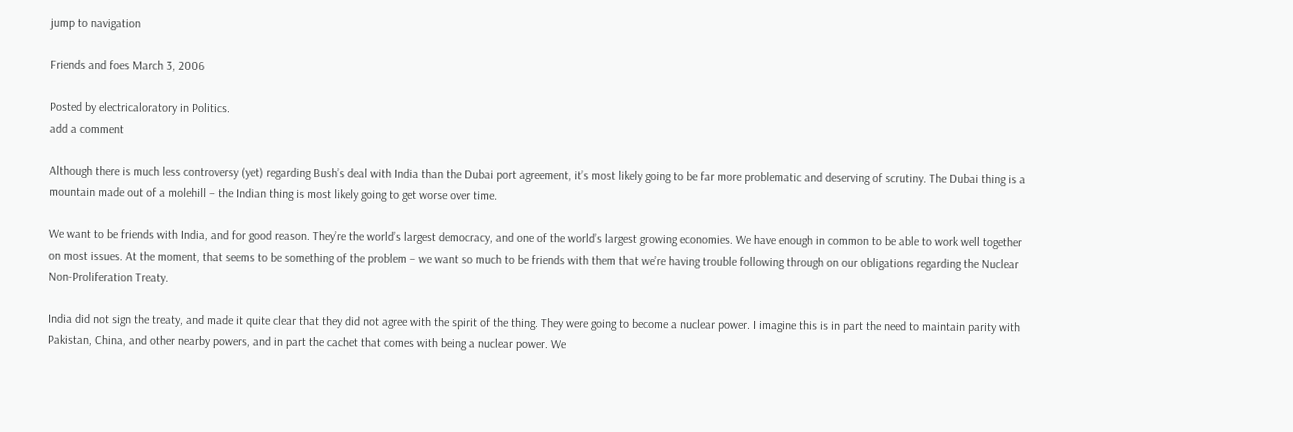jump to navigation

Friends and foes March 3, 2006

Posted by electricaloratory in Politics.
add a comment

Although there is much less controversy (yet) regarding Bush’s deal with India than the Dubai port agreement, it’s most likely going to be far more problematic and deserving of scrutiny. The Dubai thing is a mountain made out of a molehill – the Indian thing is most likely going to get worse over time.

We want to be friends with India, and for good reason. They’re the world’s largest democracy, and one of the world’s largest growing economies. We have enough in common to be able to work well together on most issues. At the moment, that seems to be something of the problem – we want so much to be friends with them that we’re having trouble following through on our obligations regarding the Nuclear Non-Proliferation Treaty.

India did not sign the treaty, and made it quite clear that they did not agree with the spirit of the thing. They were going to become a nuclear power. I imagine this is in part the need to maintain parity with Pakistan, China, and other nearby powers, and in part the cachet that comes with being a nuclear power. We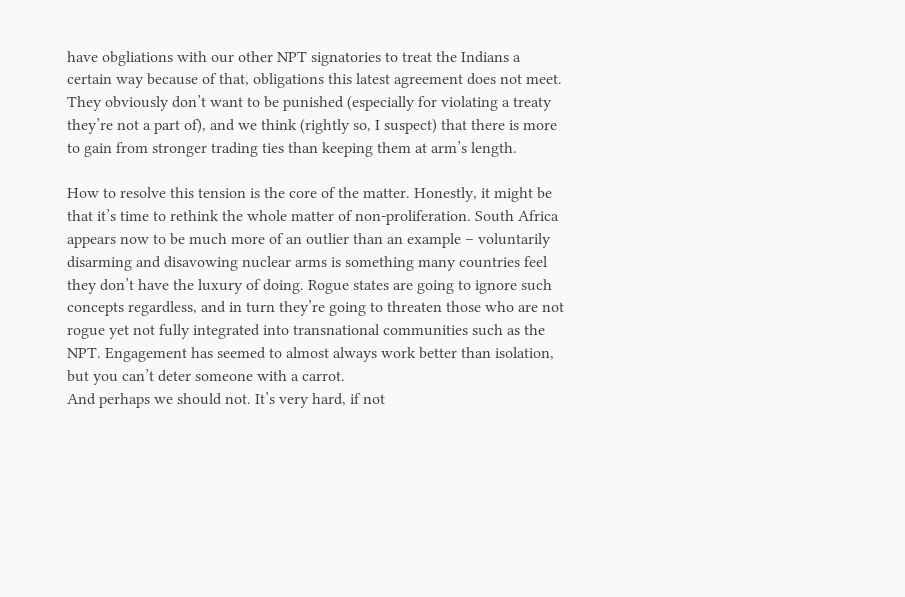have obgliations with our other NPT signatories to treat the Indians a certain way because of that, obligations this latest agreement does not meet. They obviously don’t want to be punished (especially for violating a treaty they’re not a part of), and we think (rightly so, I suspect) that there is more to gain from stronger trading ties than keeping them at arm’s length.

How to resolve this tension is the core of the matter. Honestly, it might be that it’s time to rethink the whole matter of non-proliferation. South Africa appears now to be much more of an outlier than an example – voluntarily disarming and disavowing nuclear arms is something many countries feel they don’t have the luxury of doing. Rogue states are going to ignore such concepts regardless, and in turn they’re going to threaten those who are not rogue yet not fully integrated into transnational communities such as the NPT. Engagement has seemed to almost always work better than isolation, but you can’t deter someone with a carrot.
And perhaps we should not. It’s very hard, if not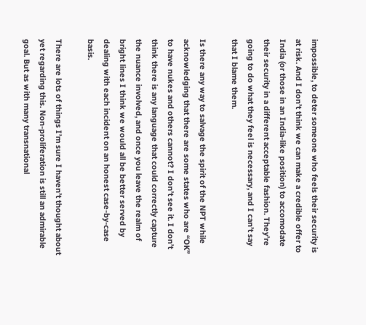impossible, to deter someone who feels their security is at risk. And I don’t think we can make a credible offer to India (or those in an India-like position) to accomodate their security in a different acceptable fashion. They’re going to do what they feel is necessary, and I can’t say that I blame them.

Is there any way to salvage the spirit of the NPT while acknowledging that there are some states who are “OK” to have nukes and others cannot? I don’t see it. I don’t think there is any language that could correctly capture the nuance involved, and once you leave the realm of bright lines I think we would all be better served by dealing with each incident on an honest case-by-case basis.

There are lots of things I’m sure I haven’t thought about yet regarding this. Non-proliferation is still an admirable goal. But as with many transnational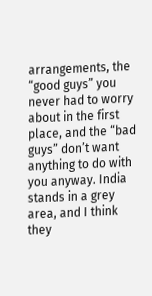arrangements, the “good guys” you never had to worry about in the first place, and the “bad guys” don’t want anything to do with you anyway. India stands in a grey area, and I think they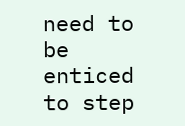need to be enticed to step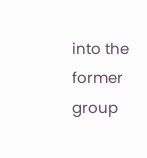into the former group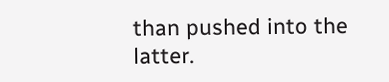than pushed into the latter.